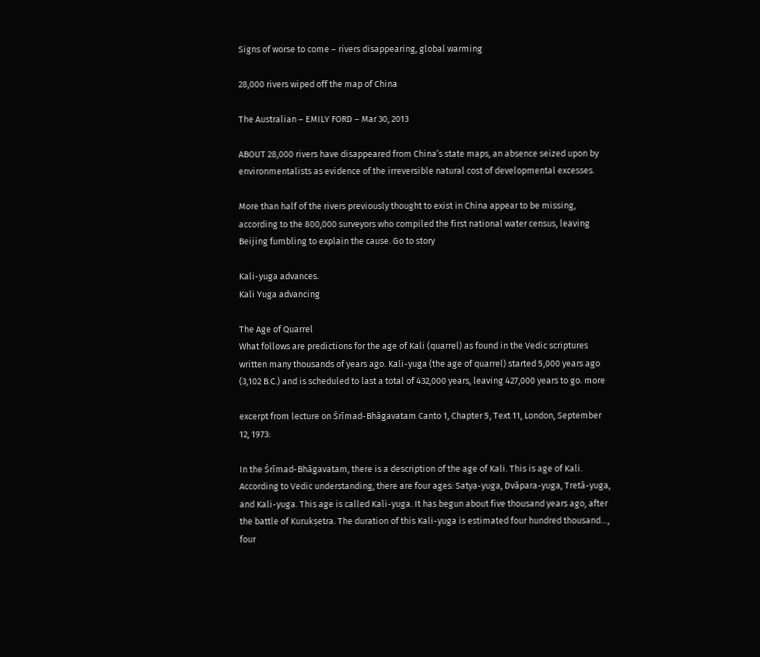Signs of worse to come – rivers disappearing, global warming

28,000 rivers wiped off the map of China

The Australian – EMILY FORD – Mar 30, 2013

ABOUT 28,000 rivers have disappeared from China’s state maps, an absence seized upon by environmentalists as evidence of the irreversible natural cost of developmental excesses.

More than half of the rivers previously thought to exist in China appear to be missing, according to the 800,000 surveyors who compiled the first national water census, leaving Beijing fumbling to explain the cause. Go to story

Kali-yuga advances.
Kali Yuga advancing

The Age of Quarrel
What follows are predictions for the age of Kali (quarrel) as found in the Vedic scriptures written many thousands of years ago. Kali-yuga (the age of quarrel) started 5,000 years ago (3,102 B.C.) and is scheduled to last a total of 432,000 years, leaving 427,000 years to go. more

excerpt from lecture on Śrīmad-Bhāgavatam Canto 1, Chapter 5, Text 11, London, September 12, 1973:

In the Śrīmad-Bhāgavatam, there is a description of the age of Kali. This is age of Kali. According to Vedic understanding, there are four ages: Satya-yuga, Dvāpara-yuga, Tretā-yuga, and Kali-yuga. This age is called Kali-yuga. It has begun about five thousand years ago, after the battle of Kurukṣetra. The duration of this Kali-yuga is estimated four hundred thousand…, four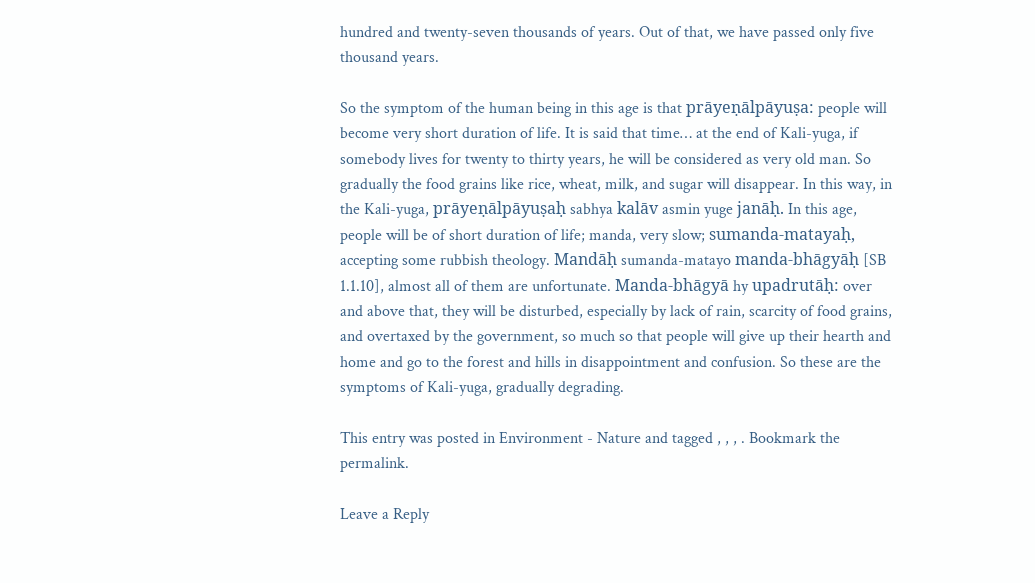hundred and twenty-seven thousands of years. Out of that, we have passed only five thousand years.

So the symptom of the human being in this age is that prāyeṇālpāyuṣa: people will become very short duration of life. It is said that time… at the end of Kali-yuga, if somebody lives for twenty to thirty years, he will be considered as very old man. So gradually the food grains like rice, wheat, milk, and sugar will disappear. In this way, in the Kali-yuga, prāyeṇālpāyuṣaḥ sabhya kalāv asmin yuge janāḥ. In this age, people will be of short duration of life; manda, very slow; sumanda-matayaḥ, accepting some rubbish theology. Mandāḥ sumanda-matayo manda-bhāgyāḥ [SB 1.1.10], almost all of them are unfortunate. Manda-bhāgyā hy upadrutāḥ: over and above that, they will be disturbed, especially by lack of rain, scarcity of food grains, and overtaxed by the government, so much so that people will give up their hearth and home and go to the forest and hills in disappointment and confusion. So these are the symptoms of Kali-yuga, gradually degrading.

This entry was posted in Environment - Nature and tagged , , , . Bookmark the permalink.

Leave a Reply